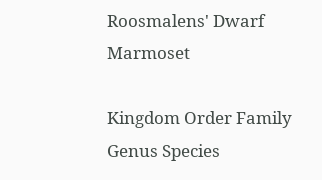Roosmalens' Dwarf Marmoset

Kingdom Order Family Genus Species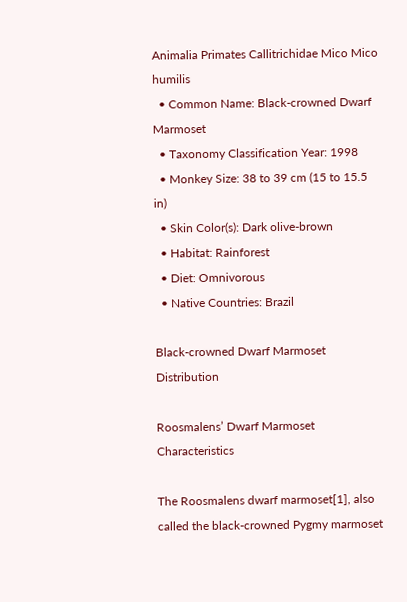Animalia Primates Callitrichidae Mico Mico humilis
  • Common Name: Black-crowned Dwarf Marmoset
  • Taxonomy Classification Year: 1998
  • Monkey Size: 38 to 39 cm (15 to 15.5 in)
  • Skin Color(s): Dark olive-brown
  • Habitat: Rainforest
  • Diet: Omnivorous
  • Native Countries: Brazil

Black-crowned Dwarf Marmoset Distribution

Roosmalens’ Dwarf Marmoset Characteristics

The Roosmalens dwarf marmoset[1], also called the black-crowned Pygmy marmoset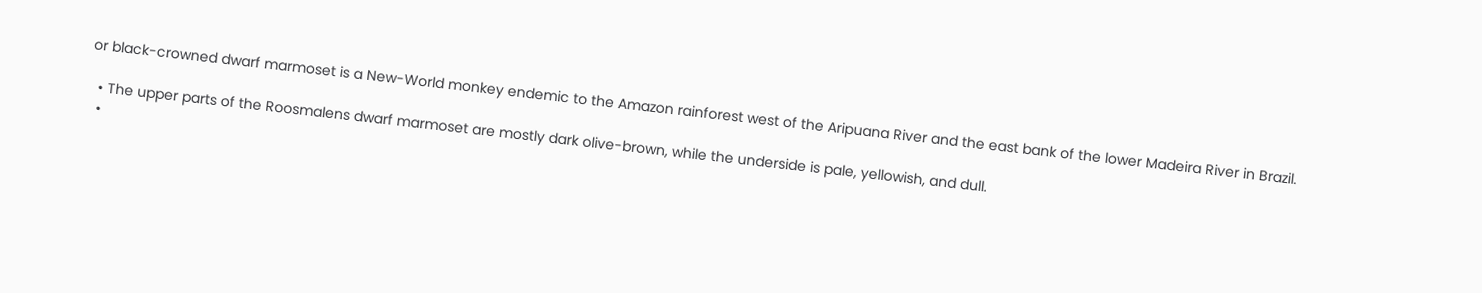or black-crowned dwarf marmoset is a New-World monkey endemic to the Amazon rainforest west of the Aripuana River and the east bank of the lower Madeira River in Brazil.

  • The upper parts of the Roosmalens dwarf marmoset are mostly dark olive-brown, while the underside is pale, yellowish, and dull.
  •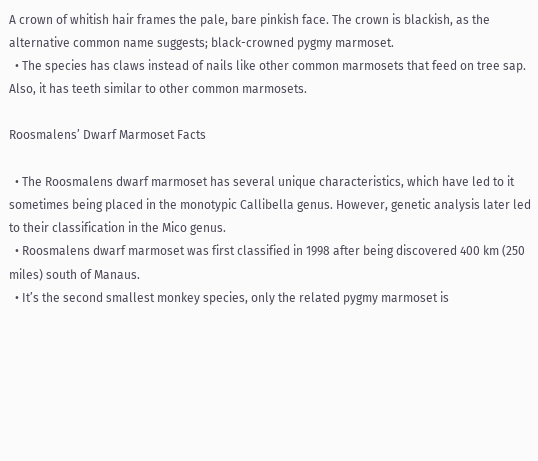A crown of whitish hair frames the pale, bare pinkish face. The crown is blackish, as the alternative common name suggests; black-crowned pygmy marmoset.
  • The species has claws instead of nails like other common marmosets that feed on tree sap. Also, it has teeth similar to other common marmosets.

Roosmalens’ Dwarf Marmoset Facts

  • The Roosmalens dwarf marmoset has several unique characteristics, which have led to it sometimes being placed in the monotypic Callibella genus. However, genetic analysis later led to their classification in the Mico genus.
  • Roosmalens dwarf marmoset was first classified in 1998 after being discovered 400 km (250 miles) south of Manaus.
  • It’s the second smallest monkey species, only the related pygmy marmoset is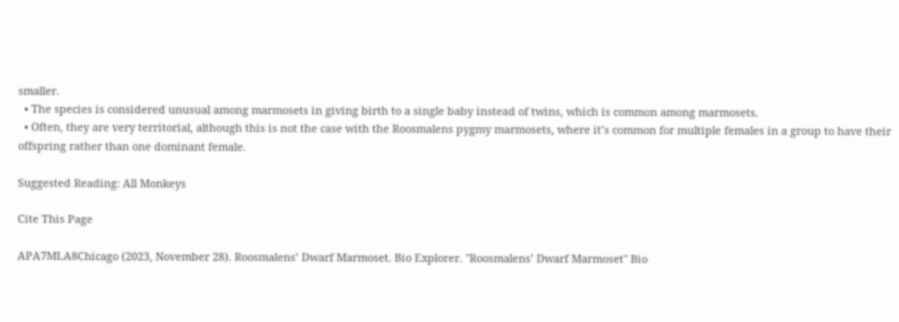smaller.
  • The species is considered unusual among marmosets in giving birth to a single baby instead of twins, which is common among marmosets.
  • Often, they are very territorial, although this is not the case with the Roosmalens pygmy marmosets, where it’s common for multiple females in a group to have their offspring rather than one dominant female.

Suggested Reading: All Monkeys

Cite This Page

APA7MLA8Chicago (2023, November 28). Roosmalens’ Dwarf Marmoset. Bio Explorer. "Roosmalens’ Dwarf Marmoset" Bio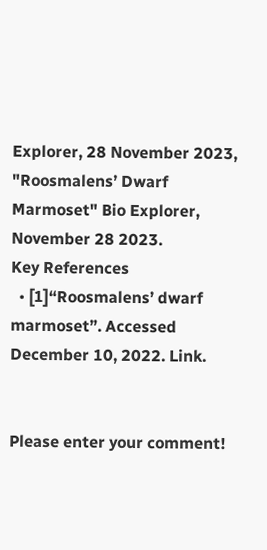Explorer, 28 November 2023, "Roosmalens’ Dwarf Marmoset" Bio Explorer, November 28 2023.
Key References
  • [1]“Roosmalens’ dwarf marmoset”. Accessed December 10, 2022. Link.


Please enter your comment!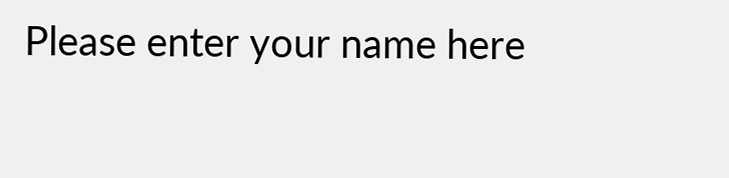Please enter your name here